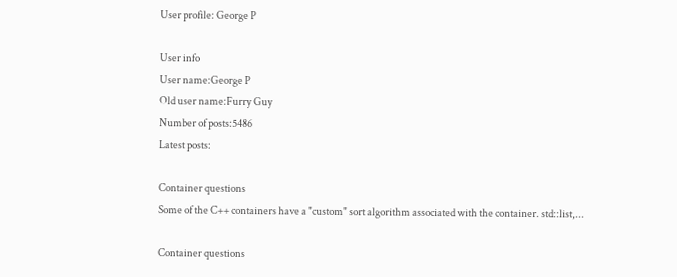User profile: George P

User info
User name:George P
Old user name:Furry Guy
Number of posts:5486
Latest posts:

Container questions
Some of the C++ containers have a "custom" sort algorithm associated with the container. std::list,...

Container questions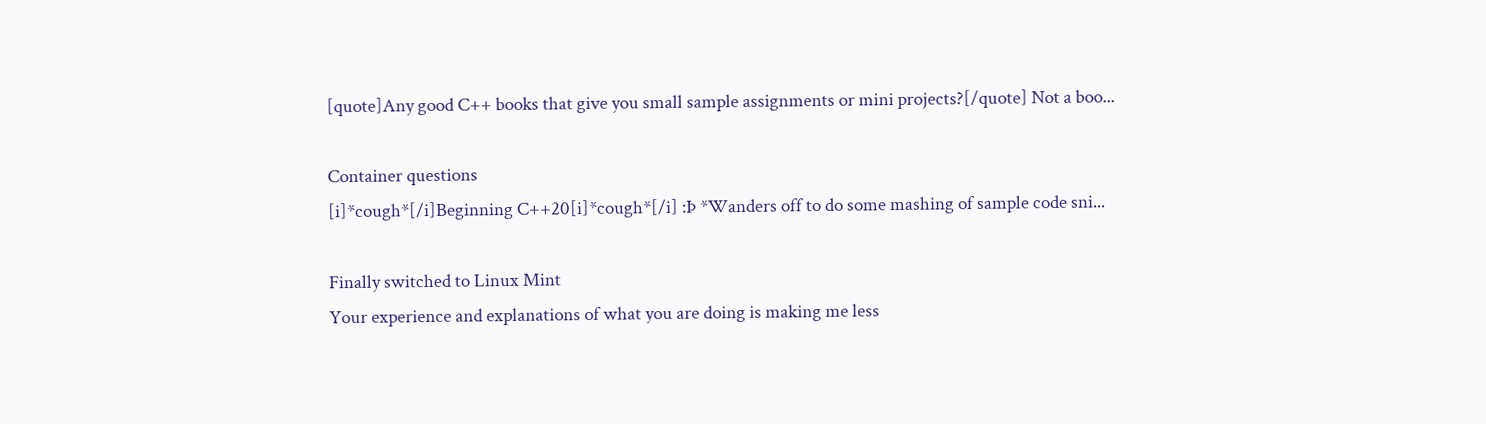[quote]Any good C++ books that give you small sample assignments or mini projects?[/quote] Not a boo...

Container questions
[i]*cough*[/i]Beginning C++20[i]*cough*[/i] :Þ *Wanders off to do some mashing of sample code sni...

Finally switched to Linux Mint
Your experience and explanations of what you are doing is making me less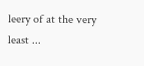leery of at the very least ...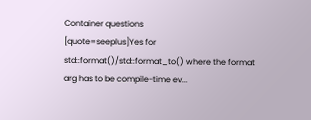Container questions
[quote=seeplus]Yes for std::format()/std::format_to() where the format arg has to be compile-time ev...